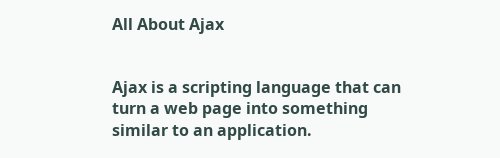All About Ajax


Ajax is a scripting language that can turn a web page into something similar to an application.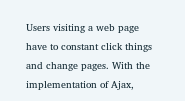Users visiting a web page have to constant click things and change pages. With the implementation of Ajax,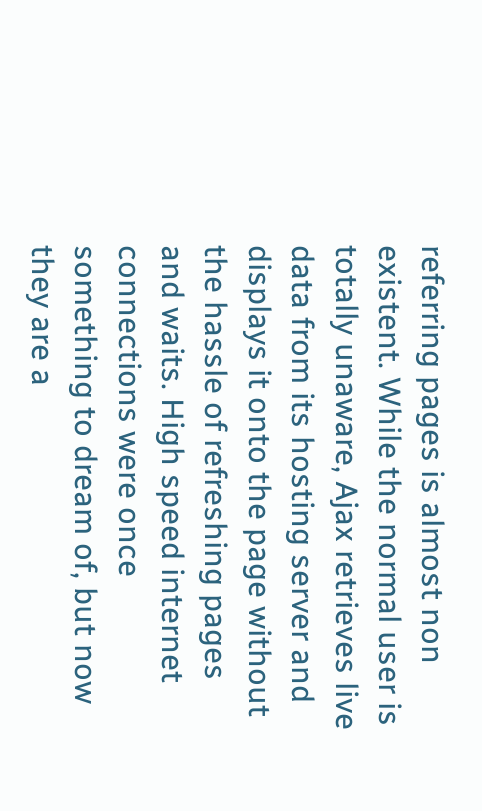referring pages is almost non existent. While the normal user is totally unaware, Ajax retrieves live data from its hosting server and displays it onto the page without the hassle of refreshing pages and waits. High speed internet connections were once something to dream of, but now they are a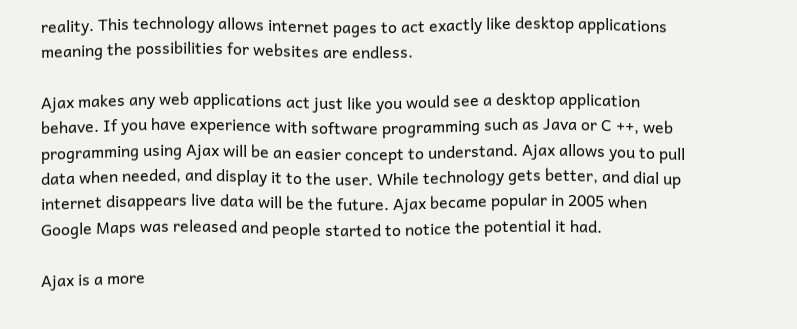reality. This technology allows internet pages to act exactly like desktop applications meaning the possibilities for websites are endless.

Ajax makes any web applications act just like you would see a desktop application behave. If you have experience with software programming such as Java or C ++, web programming using Ajax will be an easier concept to understand. Ajax allows you to pull data when needed, and display it to the user. While technology gets better, and dial up internet disappears live data will be the future. Ajax became popular in 2005 when Google Maps was released and people started to notice the potential it had.

Ajax is a more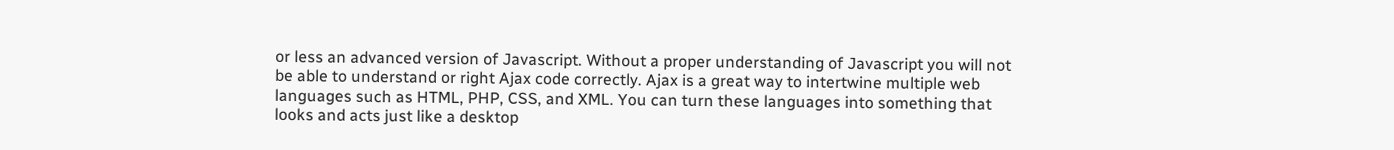or less an advanced version of Javascript. Without a proper understanding of Javascript you will not be able to understand or right Ajax code correctly. Ajax is a great way to intertwine multiple web languages such as HTML, PHP, CSS, and XML. You can turn these languages into something that looks and acts just like a desktop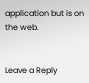application but is on the web.


Leave a Reply